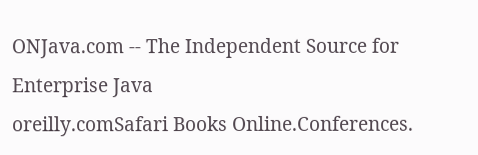ONJava.com -- The Independent Source for Enterprise Java
oreilly.comSafari Books Online.Conferences.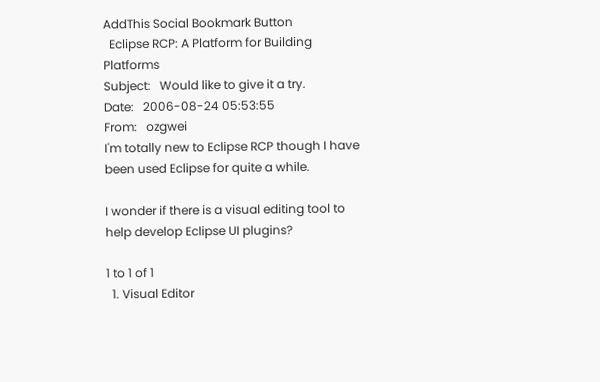AddThis Social Bookmark Button
  Eclipse RCP: A Platform for Building Platforms
Subject:   Would like to give it a try.
Date:   2006-08-24 05:53:55
From:   ozgwei
I'm totally new to Eclipse RCP though I have been used Eclipse for quite a while.

I wonder if there is a visual editing tool to help develop Eclipse UI plugins?

1 to 1 of 1
  1. Visual Editor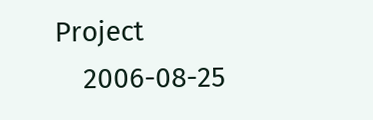Project
    2006-08-25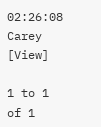02:26:08  Carey [View]

1 to 1 of 1